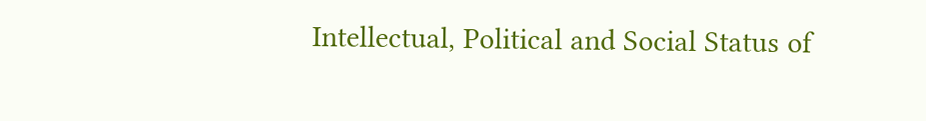Intellectual, Political and Social Status of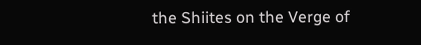the Shiites on the Verge of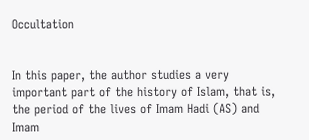Occultation


In this paper, the author studies a very important part of the history of Islam, that is, the period of the lives of Imam Hadi (AS) and Imam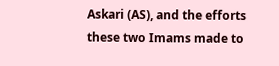Askari (AS), and the efforts these two Imams made to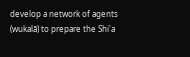develop a network of agents (wukalā) to prepare the Shi'a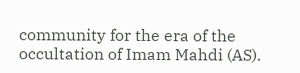community for the era of the occultation of Imam Mahdi (AS).